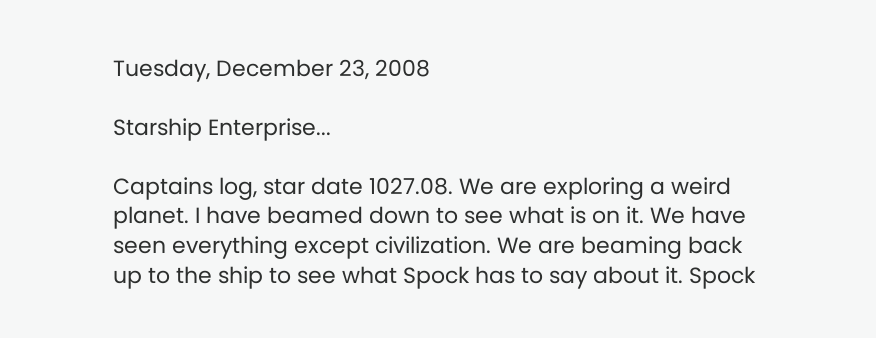Tuesday, December 23, 2008

Starship Enterprise...

Captains log, star date 1027.08. We are exploring a weird planet. I have beamed down to see what is on it. We have seen everything except civilization. We are beaming back up to the ship to see what Spock has to say about it. Spock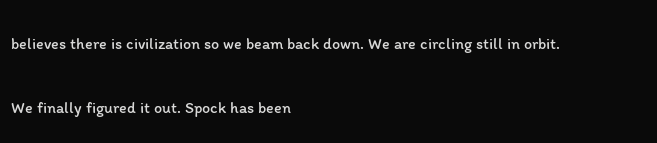believes there is civilization so we beam back down. We are circling still in orbit.

We finally figured it out. Spock has been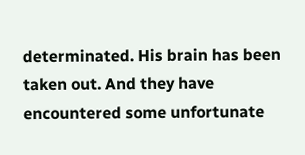determinated. His brain has been taken out. And they have encountered some unfortunate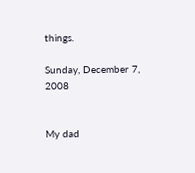things.

Sunday, December 7, 2008


My dad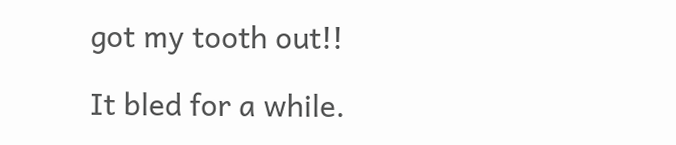got my tooth out!!

It bled for a while.